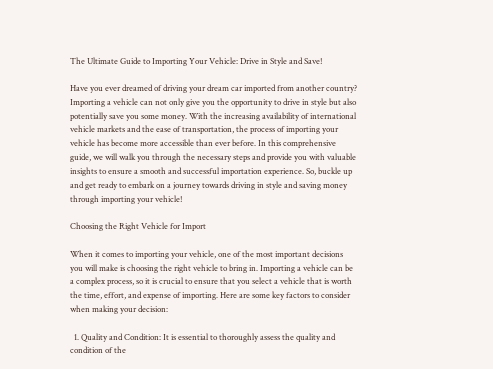The Ultimate Guide to Importing Your Vehicle: Drive in Style and Save!

Have you ever dreamed of driving your dream car imported from another country? Importing a vehicle can not only give you the opportunity to drive in style but also potentially save you some money. With the increasing availability of international vehicle markets and the ease of transportation, the process of importing your vehicle has become more accessible than ever before. In this comprehensive guide, we will walk you through the necessary steps and provide you with valuable insights to ensure a smooth and successful importation experience. So, buckle up and get ready to embark on a journey towards driving in style and saving money through importing your vehicle!

Choosing the Right Vehicle for Import

When it comes to importing your vehicle, one of the most important decisions you will make is choosing the right vehicle to bring in. Importing a vehicle can be a complex process, so it is crucial to ensure that you select a vehicle that is worth the time, effort, and expense of importing. Here are some key factors to consider when making your decision:

  1. Quality and Condition: It is essential to thoroughly assess the quality and condition of the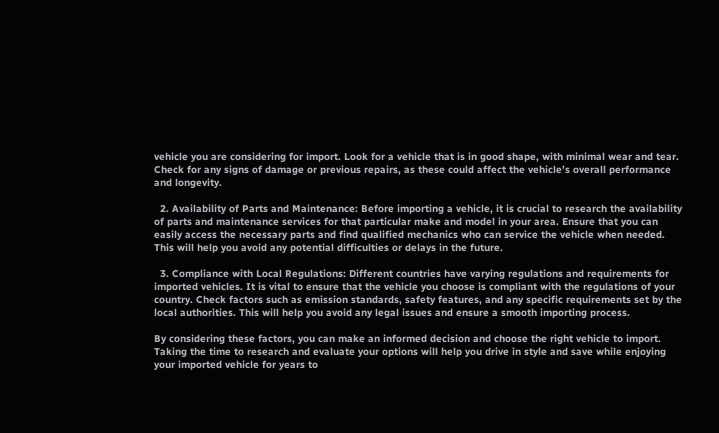vehicle you are considering for import. Look for a vehicle that is in good shape, with minimal wear and tear. Check for any signs of damage or previous repairs, as these could affect the vehicle’s overall performance and longevity.

  2. Availability of Parts and Maintenance: Before importing a vehicle, it is crucial to research the availability of parts and maintenance services for that particular make and model in your area. Ensure that you can easily access the necessary parts and find qualified mechanics who can service the vehicle when needed. This will help you avoid any potential difficulties or delays in the future.

  3. Compliance with Local Regulations: Different countries have varying regulations and requirements for imported vehicles. It is vital to ensure that the vehicle you choose is compliant with the regulations of your country. Check factors such as emission standards, safety features, and any specific requirements set by the local authorities. This will help you avoid any legal issues and ensure a smooth importing process.

By considering these factors, you can make an informed decision and choose the right vehicle to import. Taking the time to research and evaluate your options will help you drive in style and save while enjoying your imported vehicle for years to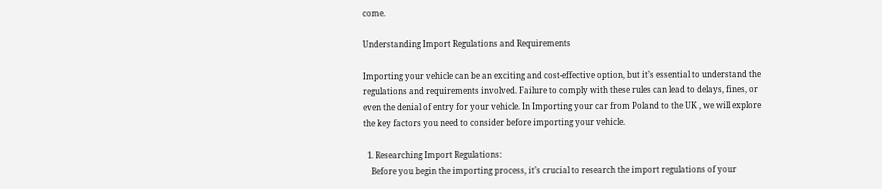come.

Understanding Import Regulations and Requirements

Importing your vehicle can be an exciting and cost-effective option, but it’s essential to understand the regulations and requirements involved. Failure to comply with these rules can lead to delays, fines, or even the denial of entry for your vehicle. In Importing your car from Poland to the UK , we will explore the key factors you need to consider before importing your vehicle.

  1. Researching Import Regulations:
    Before you begin the importing process, it’s crucial to research the import regulations of your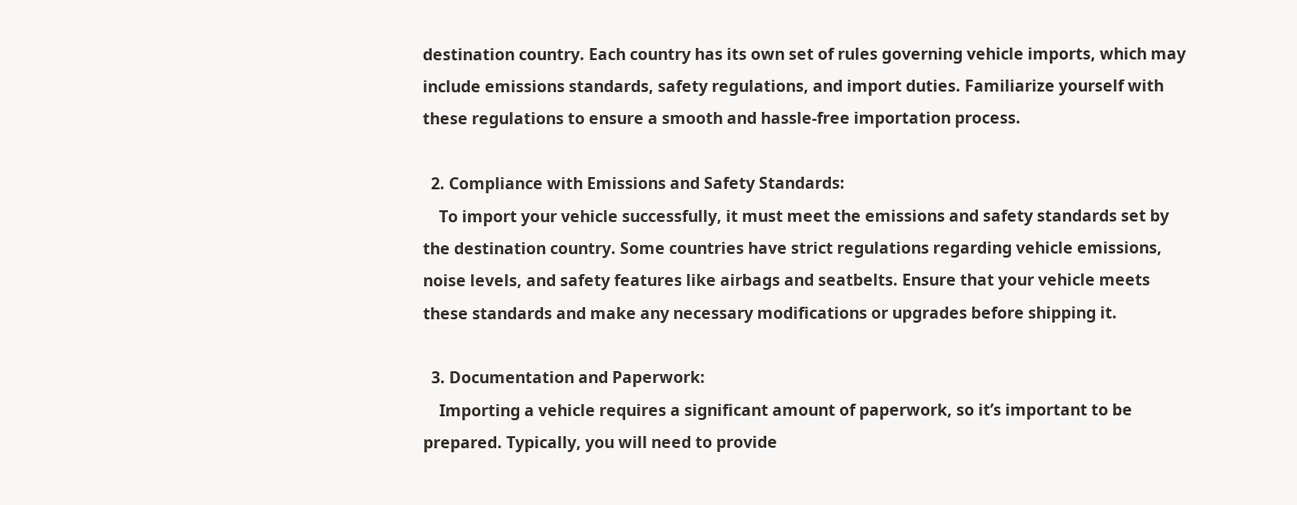destination country. Each country has its own set of rules governing vehicle imports, which may include emissions standards, safety regulations, and import duties. Familiarize yourself with these regulations to ensure a smooth and hassle-free importation process.

  2. Compliance with Emissions and Safety Standards:
    To import your vehicle successfully, it must meet the emissions and safety standards set by the destination country. Some countries have strict regulations regarding vehicle emissions, noise levels, and safety features like airbags and seatbelts. Ensure that your vehicle meets these standards and make any necessary modifications or upgrades before shipping it.

  3. Documentation and Paperwork:
    Importing a vehicle requires a significant amount of paperwork, so it’s important to be prepared. Typically, you will need to provide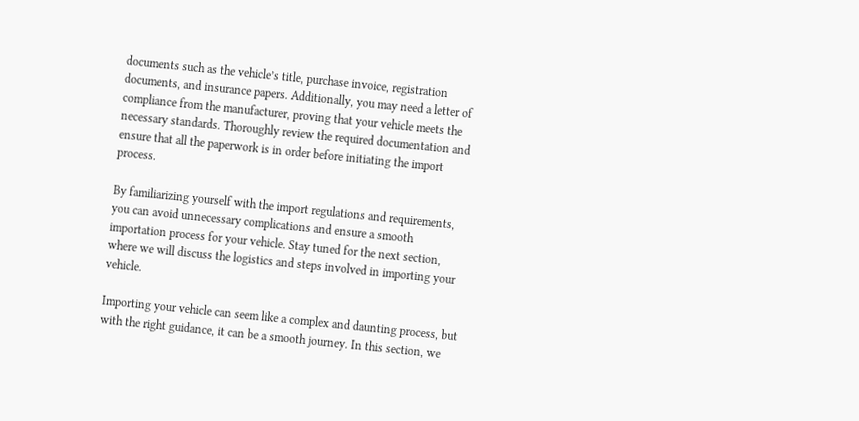documents such as the vehicle’s title, purchase invoice, registration documents, and insurance papers. Additionally, you may need a letter of compliance from the manufacturer, proving that your vehicle meets the necessary standards. Thoroughly review the required documentation and ensure that all the paperwork is in order before initiating the import process.

By familiarizing yourself with the import regulations and requirements, you can avoid unnecessary complications and ensure a smooth importation process for your vehicle. Stay tuned for the next section, where we will discuss the logistics and steps involved in importing your vehicle.

Importing your vehicle can seem like a complex and daunting process, but with the right guidance, it can be a smooth journey. In this section, we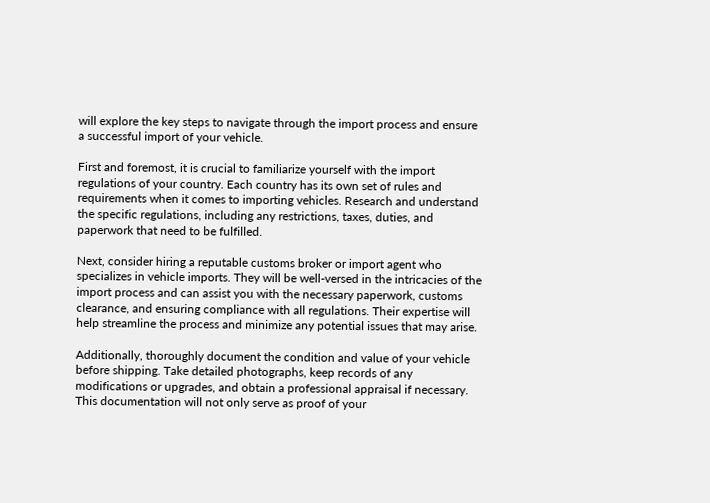will explore the key steps to navigate through the import process and ensure a successful import of your vehicle.

First and foremost, it is crucial to familiarize yourself with the import regulations of your country. Each country has its own set of rules and requirements when it comes to importing vehicles. Research and understand the specific regulations, including any restrictions, taxes, duties, and paperwork that need to be fulfilled.

Next, consider hiring a reputable customs broker or import agent who specializes in vehicle imports. They will be well-versed in the intricacies of the import process and can assist you with the necessary paperwork, customs clearance, and ensuring compliance with all regulations. Their expertise will help streamline the process and minimize any potential issues that may arise.

Additionally, thoroughly document the condition and value of your vehicle before shipping. Take detailed photographs, keep records of any modifications or upgrades, and obtain a professional appraisal if necessary. This documentation will not only serve as proof of your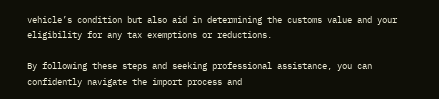vehicle’s condition but also aid in determining the customs value and your eligibility for any tax exemptions or reductions.

By following these steps and seeking professional assistance, you can confidently navigate the import process and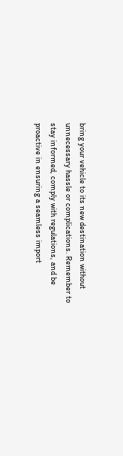bring your vehicle to its new destination without unnecessary hassle or complications. Remember to stay informed, comply with regulations, and be proactive in ensuring a seamless import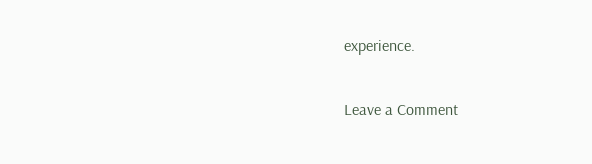experience.

Leave a Comment